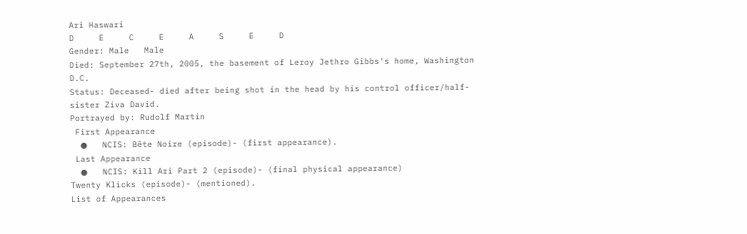Ari Haswari
D     E     C     E     A     S     E     D
Gender: Male   Male
Died: September 27th, 2005, the basement of Leroy Jethro Gibbs's home, Washington D.C.
Status: Deceased- died after being shot in the head by his control officer/half-sister Ziva David.
Portrayed by: Rudolf Martin
 First Appearance
  ●   NCIS: Bête Noire (episode)- (first appearance).
 Last Appearance
  ●   NCIS: Kill Ari Part 2 (episode)- (final physical appearance)
Twenty Klicks (episode)- (mentioned).
List of Appearances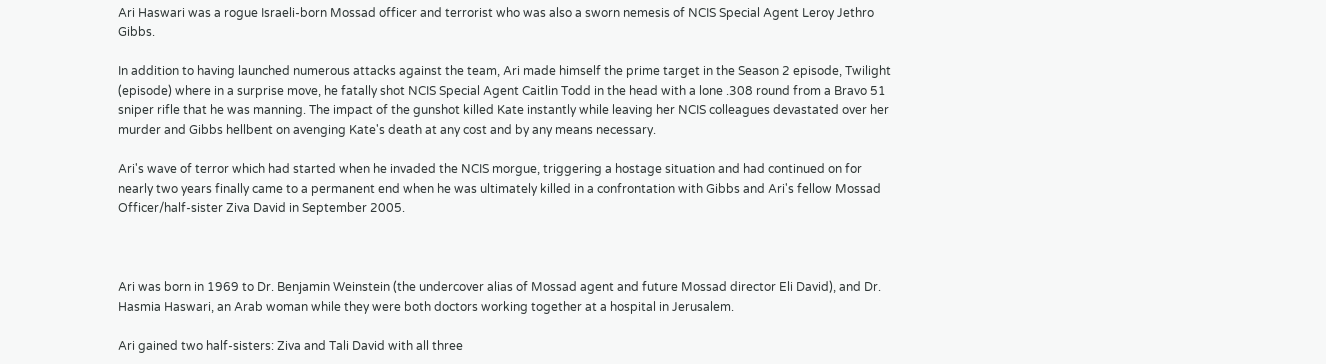Ari Haswari was a rogue Israeli-born Mossad officer and terrorist who was also a sworn nemesis of NCIS Special Agent Leroy Jethro Gibbs.

In addition to having launched numerous attacks against the team, Ari made himself the prime target in the Season 2 episode, Twilight (episode) where in a surprise move, he fatally shot NCIS Special Agent Caitlin Todd in the head with a lone .308 round from a Bravo 51 sniper rifle that he was manning. The impact of the gunshot killed Kate instantly while leaving her NCIS colleagues devastated over her murder and Gibbs hellbent on avenging Kate's death at any cost and by any means necessary.

Ari's wave of terror which had started when he invaded the NCIS morgue, triggering a hostage situation and had continued on for nearly two years finally came to a permanent end when he was ultimately killed in a confrontation with Gibbs and Ari's fellow Mossad Officer/half-sister Ziva David in September 2005.



Ari was born in 1969 to Dr. Benjamin Weinstein (the undercover alias of Mossad agent and future Mossad director Eli David), and Dr. Hasmia Haswari, an Arab woman while they were both doctors working together at a hospital in Jerusalem.

Ari gained two half-sisters: Ziva and Tali David with all three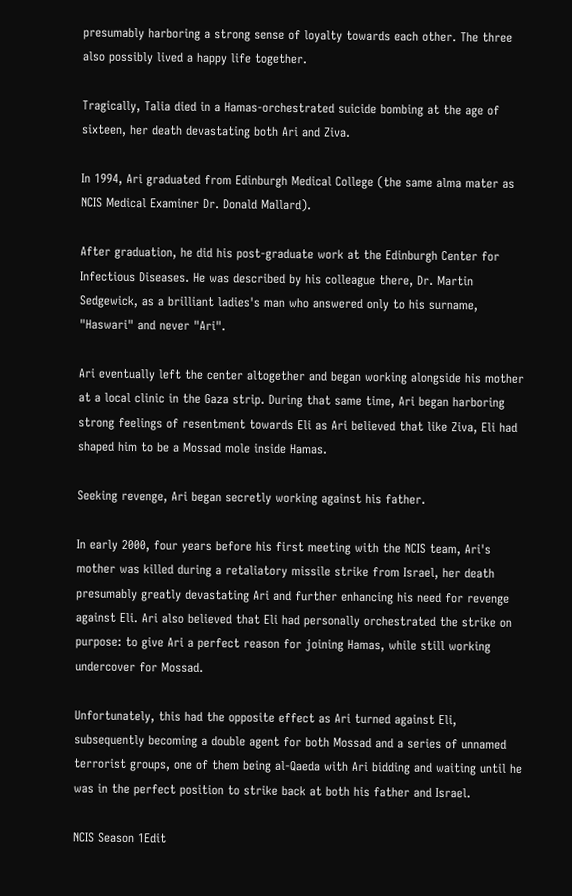presumably harboring a strong sense of loyalty towards each other. The three also possibly lived a happy life together.

Tragically, Talia died in a Hamas-orchestrated suicide bombing at the age of sixteen, her death devastating both Ari and Ziva.

In 1994, Ari graduated from Edinburgh Medical College (the same alma mater as NCIS Medical Examiner Dr. Donald Mallard).

After graduation, he did his post-graduate work at the Edinburgh Center for Infectious Diseases. He was described by his colleague there, Dr. Martin Sedgewick, as a brilliant ladies's man who answered only to his surname, "Haswari" and never "Ari".

Ari eventually left the center altogether and began working alongside his mother at a local clinic in the Gaza strip. During that same time, Ari began harboring strong feelings of resentment towards Eli as Ari believed that like Ziva, Eli had shaped him to be a Mossad mole inside Hamas.

Seeking revenge, Ari began secretly working against his father.

In early 2000, four years before his first meeting with the NCIS team, Ari's mother was killed during a retaliatory missile strike from Israel, her death presumably greatly devastating Ari and further enhancing his need for revenge against Eli. Ari also believed that Eli had personally orchestrated the strike on purpose: to give Ari a perfect reason for joining Hamas, while still working undercover for Mossad.

Unfortunately, this had the opposite effect as Ari turned against Eli, subsequently becoming a double agent for both Mossad and a series of unnamed terrorist groups, one of them being al-Qaeda with Ari bidding and waiting until he was in the perfect position to strike back at both his father and Israel.

NCIS Season 1Edit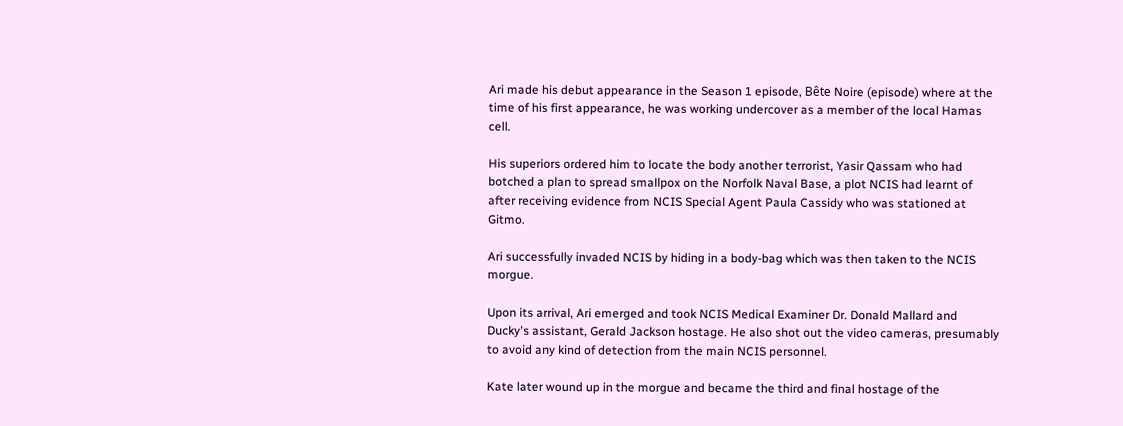Ari made his debut appearance in the Season 1 episode, Bête Noire (episode) where at the time of his first appearance, he was working undercover as a member of the local Hamas cell.

His superiors ordered him to locate the body another terrorist, Yasir Qassam who had botched a plan to spread smallpox on the Norfolk Naval Base, a plot NCIS had learnt of after receiving evidence from NCIS Special Agent Paula Cassidy who was stationed at Gitmo.

Ari successfully invaded NCIS by hiding in a body-bag which was then taken to the NCIS morgue.

Upon its arrival, Ari emerged and took NCIS Medical Examiner Dr. Donald Mallard and Ducky's assistant, Gerald Jackson hostage. He also shot out the video cameras, presumably to avoid any kind of detection from the main NCIS personnel.

Kate later wound up in the morgue and became the third and final hostage of the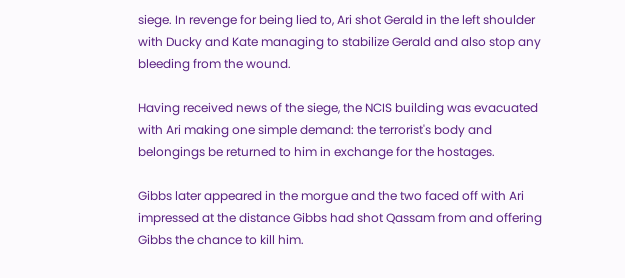siege. In revenge for being lied to, Ari shot Gerald in the left shoulder with Ducky and Kate managing to stabilize Gerald and also stop any bleeding from the wound.

Having received news of the siege, the NCIS building was evacuated with Ari making one simple demand: the terrorist's body and belongings be returned to him in exchange for the hostages.

Gibbs later appeared in the morgue and the two faced off with Ari impressed at the distance Gibbs had shot Qassam from and offering Gibbs the chance to kill him.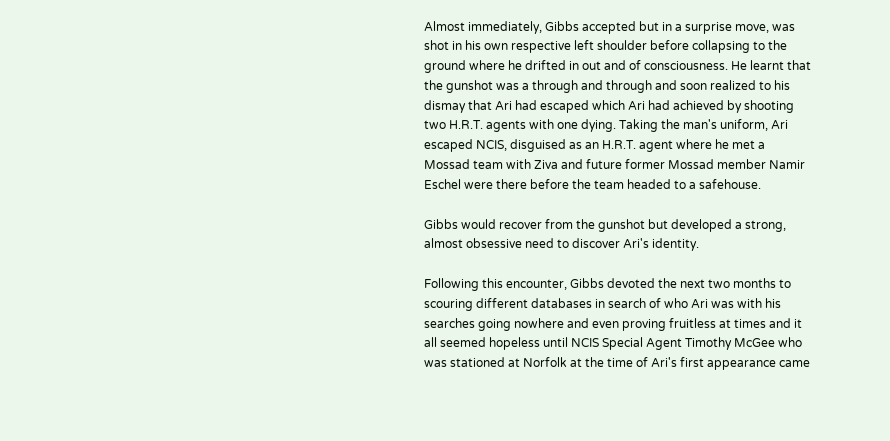Almost immediately, Gibbs accepted but in a surprise move, was shot in his own respective left shoulder before collapsing to the ground where he drifted in out and of consciousness. He learnt that the gunshot was a through and through and soon realized to his dismay that Ari had escaped which Ari had achieved by shooting two H.R.T. agents with one dying. Taking the man's uniform, Ari escaped NCIS, disguised as an H.R.T. agent where he met a Mossad team with Ziva and future former Mossad member Namir Eschel were there before the team headed to a safehouse.

Gibbs would recover from the gunshot but developed a strong, almost obsessive need to discover Ari's identity.

Following this encounter, Gibbs devoted the next two months to scouring different databases in search of who Ari was with his searches going nowhere and even proving fruitless at times and it all seemed hopeless until NCIS Special Agent Timothy McGee who was stationed at Norfolk at the time of Ari's first appearance came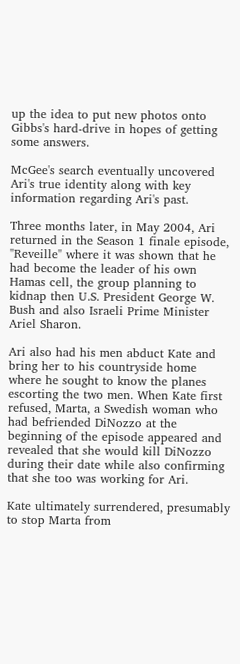up the idea to put new photos onto Gibbs's hard-drive in hopes of getting some answers.

McGee's search eventually uncovered Ari's true identity along with key information regarding Ari's past.

Three months later, in May 2004, Ari returned in the Season 1 finale episode, "Reveille" where it was shown that he had become the leader of his own Hamas cell, the group planning to kidnap then U.S. President George W. Bush and also Israeli Prime Minister Ariel Sharon.

Ari also had his men abduct Kate and bring her to his countryside home where he sought to know the planes escorting the two men. When Kate first refused, Marta, a Swedish woman who had befriended DiNozzo at the beginning of the episode appeared and revealed that she would kill DiNozzo during their date while also confirming that she too was working for Ari.

Kate ultimately surrendered, presumably to stop Marta from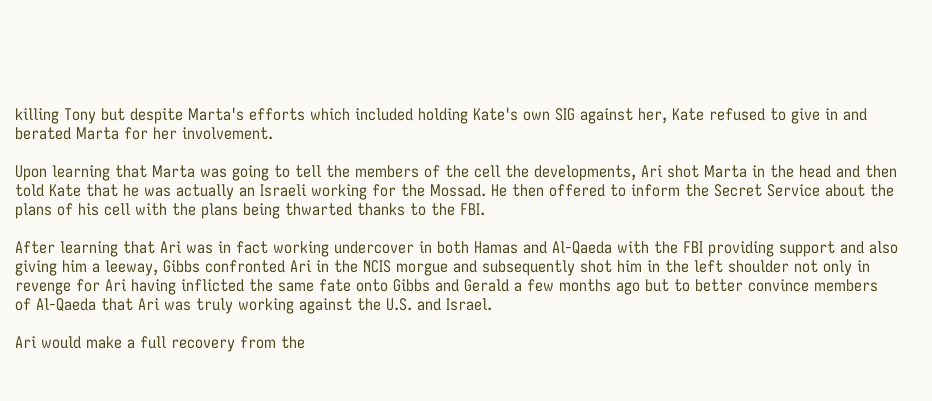killing Tony but despite Marta's efforts which included holding Kate's own SIG against her, Kate refused to give in and berated Marta for her involvement.

Upon learning that Marta was going to tell the members of the cell the developments, Ari shot Marta in the head and then told Kate that he was actually an Israeli working for the Mossad. He then offered to inform the Secret Service about the plans of his cell with the plans being thwarted thanks to the FBI.

After learning that Ari was in fact working undercover in both Hamas and Al-Qaeda with the FBI providing support and also giving him a leeway, Gibbs confronted Ari in the NCIS morgue and subsequently shot him in the left shoulder not only in revenge for Ari having inflicted the same fate onto Gibbs and Gerald a few months ago but to better convince members of Al-Qaeda that Ari was truly working against the U.S. and Israel.

Ari would make a full recovery from the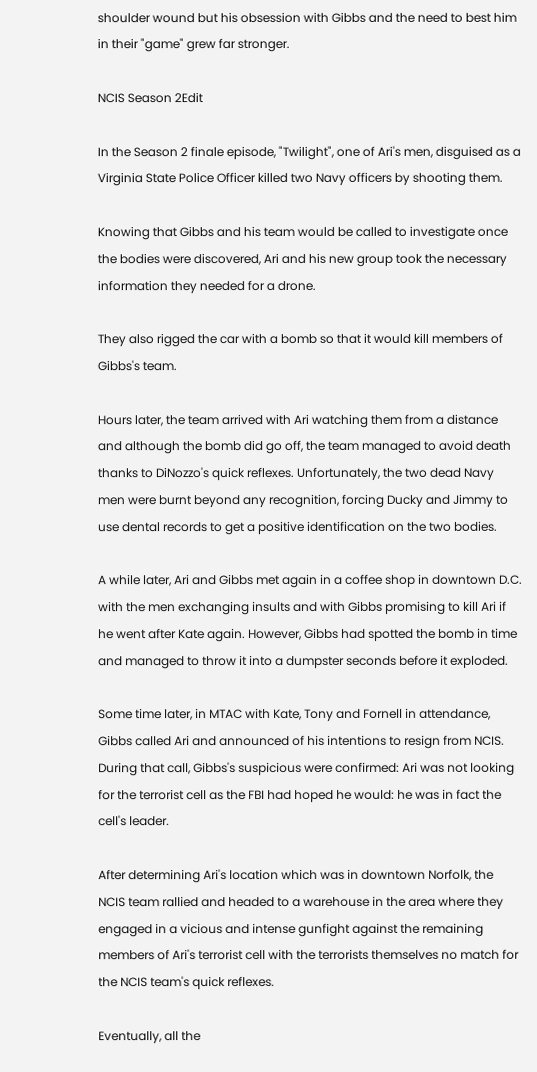shoulder wound but his obsession with Gibbs and the need to best him in their "game" grew far stronger.

NCIS Season 2Edit

In the Season 2 finale episode, "Twilight", one of Ari's men, disguised as a Virginia State Police Officer killed two Navy officers by shooting them.

Knowing that Gibbs and his team would be called to investigate once the bodies were discovered, Ari and his new group took the necessary information they needed for a drone.

They also rigged the car with a bomb so that it would kill members of Gibbs's team.

Hours later, the team arrived with Ari watching them from a distance and although the bomb did go off, the team managed to avoid death thanks to DiNozzo's quick reflexes. Unfortunately, the two dead Navy men were burnt beyond any recognition, forcing Ducky and Jimmy to use dental records to get a positive identification on the two bodies.

A while later, Ari and Gibbs met again in a coffee shop in downtown D.C. with the men exchanging insults and with Gibbs promising to kill Ari if he went after Kate again. However, Gibbs had spotted the bomb in time and managed to throw it into a dumpster seconds before it exploded.

Some time later, in MTAC with Kate, Tony and Fornell in attendance, Gibbs called Ari and announced of his intentions to resign from NCIS. During that call, Gibbs's suspicious were confirmed: Ari was not looking for the terrorist cell as the FBI had hoped he would: he was in fact the cell's leader.

After determining Ari's location which was in downtown Norfolk, the NCIS team rallied and headed to a warehouse in the area where they engaged in a vicious and intense gunfight against the remaining members of Ari's terrorist cell with the terrorists themselves no match for the NCIS team's quick reflexes.

Eventually, all the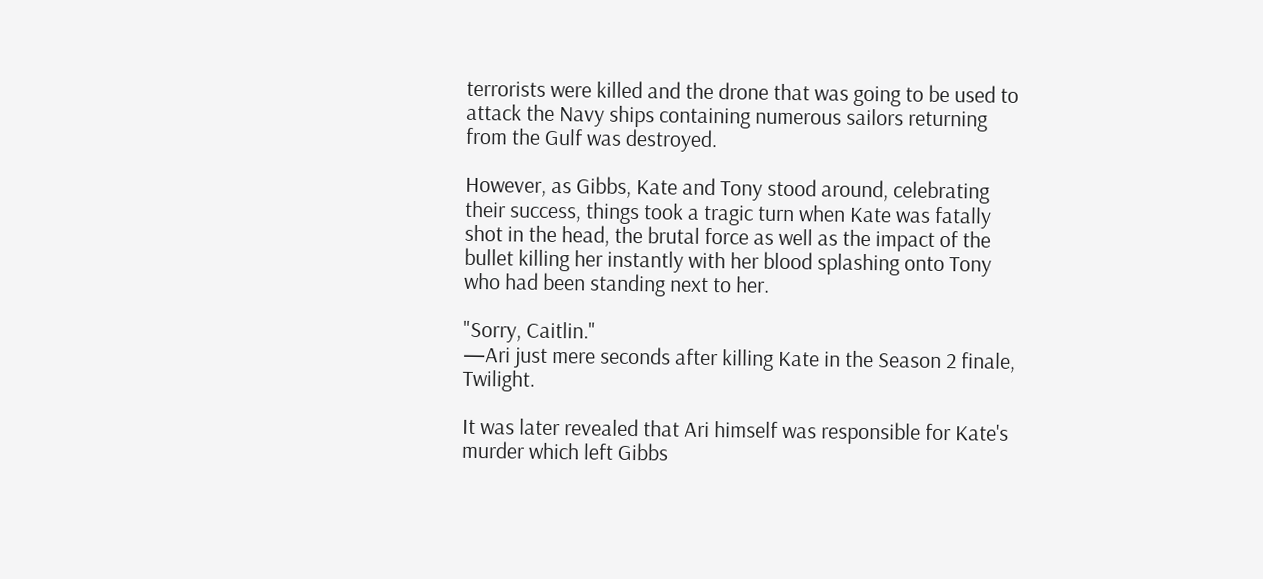terrorists were killed and the drone that was going to be used to attack the Navy ships containing numerous sailors returning from the Gulf was destroyed.

However, as Gibbs, Kate and Tony stood around, celebrating their success, things took a tragic turn when Kate was fatally shot in the head, the brutal force as well as the impact of the bullet killing her instantly with her blood splashing onto Tony who had been standing next to her.

"Sorry, Caitlin."
—Ari just mere seconds after killing Kate in the Season 2 finale, Twilight.

It was later revealed that Ari himself was responsible for Kate's murder which left Gibbs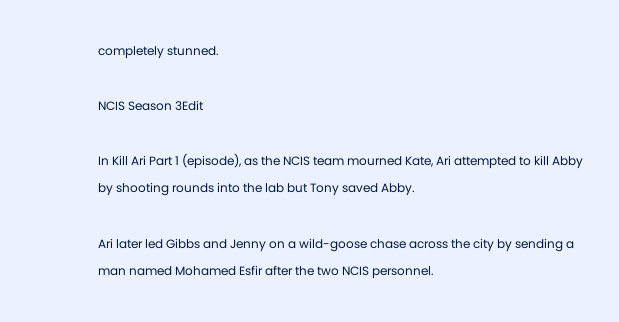completely stunned.

NCIS Season 3Edit

In Kill Ari Part 1 (episode), as the NCIS team mourned Kate, Ari attempted to kill Abby by shooting rounds into the lab but Tony saved Abby.

Ari later led Gibbs and Jenny on a wild-goose chase across the city by sending a man named Mohamed Esfir after the two NCIS personnel.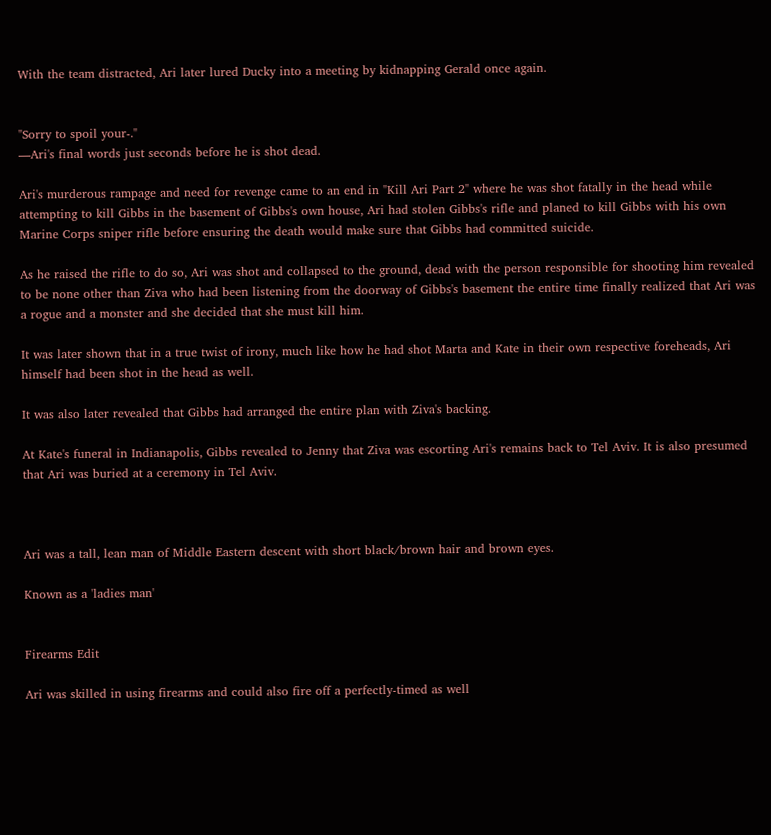With the team distracted, Ari later lured Ducky into a meeting by kidnapping Gerald once again.


"Sorry to spoil your-."
—Ari's final words just seconds before he is shot dead.

Ari's murderous rampage and need for revenge came to an end in "Kill Ari Part 2" where he was shot fatally in the head while attempting to kill Gibbs in the basement of Gibbs's own house, Ari had stolen Gibbs's rifle and planed to kill Gibbs with his own Marine Corps sniper rifle before ensuring the death would make sure that Gibbs had committed suicide.

As he raised the rifle to do so, Ari was shot and collapsed to the ground, dead with the person responsible for shooting him revealed to be none other than Ziva who had been listening from the doorway of Gibbs's basement the entire time finally realized that Ari was a rogue and a monster and she decided that she must kill him.

It was later shown that in a true twist of irony, much like how he had shot Marta and Kate in their own respective foreheads, Ari himself had been shot in the head as well.

It was also later revealed that Gibbs had arranged the entire plan with Ziva's backing.

At Kate's funeral in Indianapolis, Gibbs revealed to Jenny that Ziva was escorting Ari's remains back to Tel Aviv. It is also presumed that Ari was buried at a ceremony in Tel Aviv.



Ari was a tall, lean man of Middle Eastern descent with short black/brown hair and brown eyes.

Known as a 'ladies man'


Firearms Edit

Ari was skilled in using firearms and could also fire off a perfectly-timed as well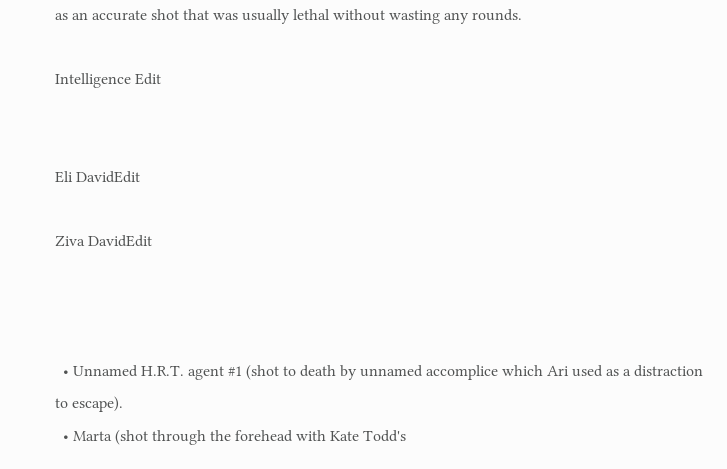as an accurate shot that was usually lethal without wasting any rounds.

Intelligence Edit


Eli DavidEdit

Ziva DavidEdit



  • Unnamed H.R.T. agent #1 (shot to death by unnamed accomplice which Ari used as a distraction to escape).
  • Marta (shot through the forehead with Kate Todd's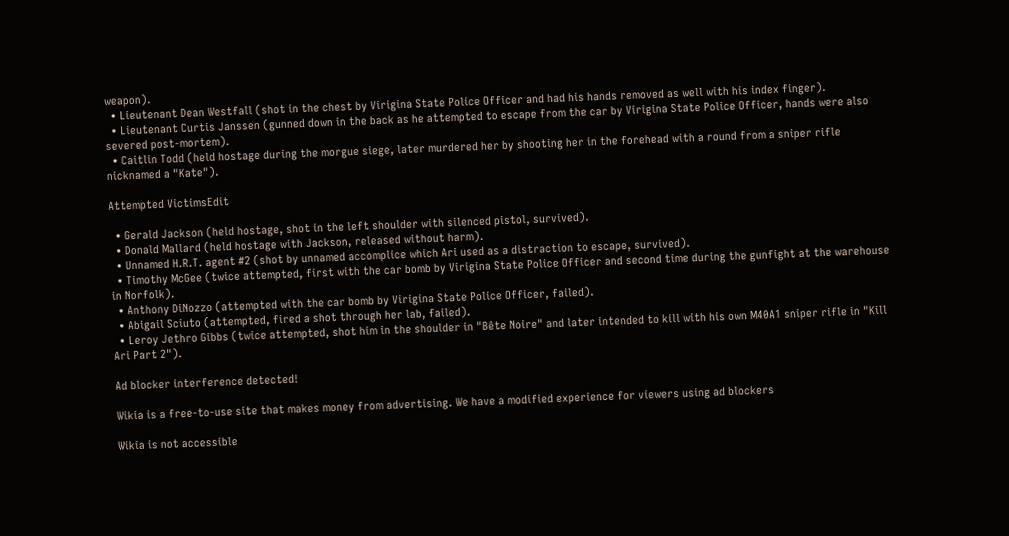weapon).
  • Lieutenant Dean Westfall (shot in the chest by Virigina State Police Officer and had his hands removed as well with his index finger).
  • Lieutenant Curtis Janssen (gunned down in the back as he attempted to escape from the car by Virigina State Police Officer, hands were also severed post-mortem).
  • Caitlin Todd (held hostage during the morgue siege, later murdered her by shooting her in the forehead with a round from a sniper rifle nicknamed a "Kate").

Attempted VictimsEdit

  • Gerald Jackson (held hostage, shot in the left shoulder with silenced pistol, survived).
  • Donald Mallard (held hostage with Jackson, released without harm).
  • Unnamed H.R.T. agent #2 (shot by unnamed accomplice which Ari used as a distraction to escape, survived).
  • Timothy McGee (twice attempted, first with the car bomb by Virigina State Police Officer and second time during the gunfight at the warehouse in Norfolk).
  • Anthony DiNozzo (attempted with the car bomb by Virigina State Police Officer, failed).
  • Abigail Sciuto (attempted, fired a shot through her lab, failed).
  • Leroy Jethro Gibbs (twice attempted, shot him in the shoulder in "Bête Noire" and later intended to kill with his own M40A1 sniper rifle in "Kill Ari Part 2").

Ad blocker interference detected!

Wikia is a free-to-use site that makes money from advertising. We have a modified experience for viewers using ad blockers

Wikia is not accessible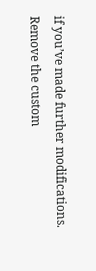if you’ve made further modifications. Remove the custom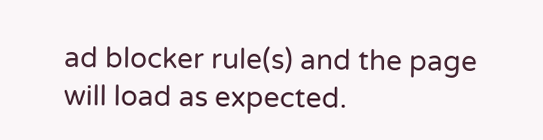ad blocker rule(s) and the page will load as expected.